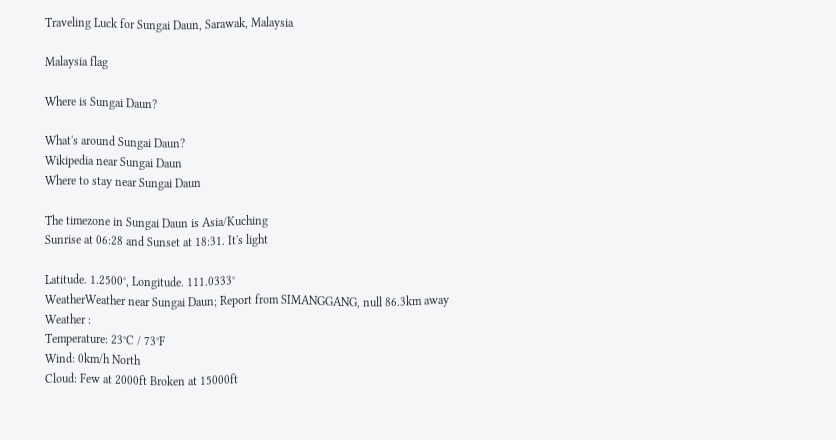Traveling Luck for Sungai Daun, Sarawak, Malaysia

Malaysia flag

Where is Sungai Daun?

What's around Sungai Daun?
Wikipedia near Sungai Daun
Where to stay near Sungai Daun

The timezone in Sungai Daun is Asia/Kuching
Sunrise at 06:28 and Sunset at 18:31. It's light

Latitude. 1.2500°, Longitude. 111.0333°
WeatherWeather near Sungai Daun; Report from SIMANGGANG, null 86.3km away
Weather :
Temperature: 23°C / 73°F
Wind: 0km/h North
Cloud: Few at 2000ft Broken at 15000ft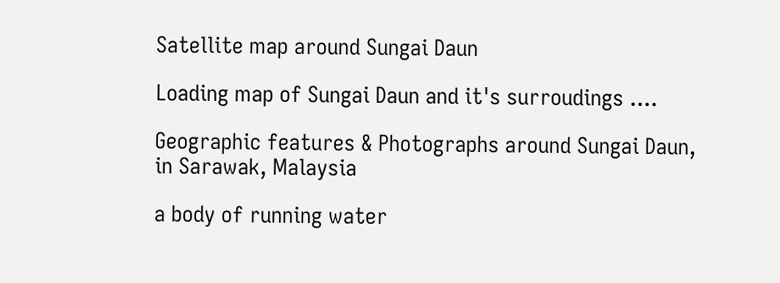Satellite map around Sungai Daun

Loading map of Sungai Daun and it's surroudings ....

Geographic features & Photographs around Sungai Daun, in Sarawak, Malaysia

a body of running water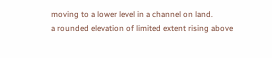moving to a lower level in a channel on land.
a rounded elevation of limited extent rising above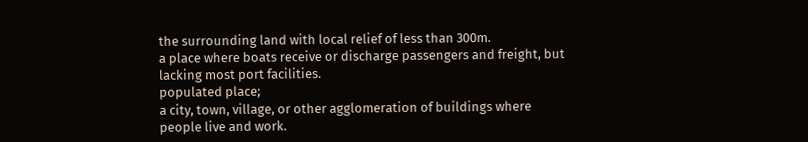the surrounding land with local relief of less than 300m.
a place where boats receive or discharge passengers and freight, but lacking most port facilities.
populated place;
a city, town, village, or other agglomeration of buildings where people live and work.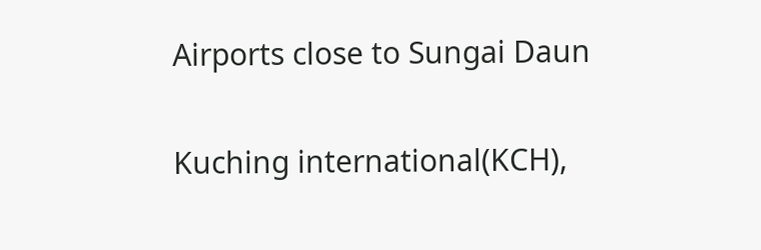Airports close to Sungai Daun

Kuching international(KCH),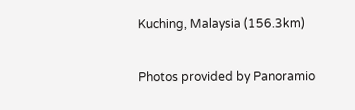Kuching, Malaysia (156.3km)

Photos provided by Panoramio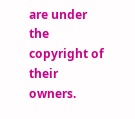are under the copyright of their owners.